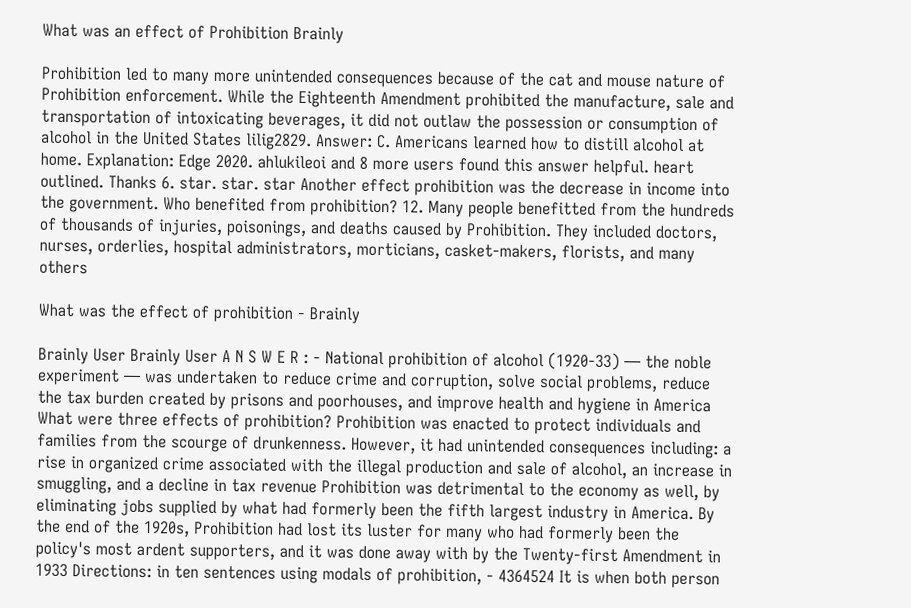What was an effect of Prohibition Brainly

Prohibition led to many more unintended consequences because of the cat and mouse nature of Prohibition enforcement. While the Eighteenth Amendment prohibited the manufacture, sale and transportation of intoxicating beverages, it did not outlaw the possession or consumption of alcohol in the United States lilig2829. Answer: C. Americans learned how to distill alcohol at home. Explanation: Edge 2020. ahlukileoi and 8 more users found this answer helpful. heart outlined. Thanks 6. star. star. star Another effect prohibition was the decrease in income into the government. Who benefited from prohibition? 12. Many people benefitted from the hundreds of thousands of injuries, poisonings, and deaths caused by Prohibition. They included doctors, nurses, orderlies, hospital administrators, morticians, casket-makers, florists, and many others

What was the effect of prohibition - Brainly

Brainly User Brainly User A N S W E R : - National prohibition of alcohol (1920-33) — the noble experiment — was undertaken to reduce crime and corruption, solve social problems, reduce the tax burden created by prisons and poorhouses, and improve health and hygiene in America What were three effects of prohibition? Prohibition was enacted to protect individuals and families from the scourge of drunkenness. However, it had unintended consequences including: a rise in organized crime associated with the illegal production and sale of alcohol, an increase in smuggling, and a decline in tax revenue Prohibition was detrimental to the economy as well, by eliminating jobs supplied by what had formerly been the fifth largest industry in America. By the end of the 1920s, Prohibition had lost its luster for many who had formerly been the policy's most ardent supporters, and it was done away with by the Twenty-first Amendment in 1933 Directions: in ten sentences using modals of prohibition, - 4364524 It is when both person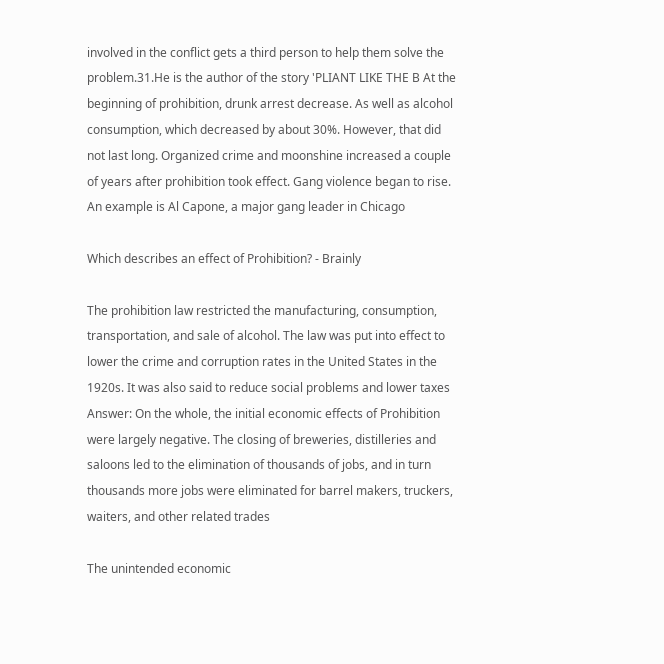involved in the conflict gets a third person to help them solve the problem.31.He is the author of the story 'PLIANT LIKE THE B At the beginning of prohibition, drunk arrest decrease. As well as alcohol consumption, which decreased by about 30%. However, that did not last long. Organized crime and moonshine increased a couple of years after prohibition took effect. Gang violence began to rise. An example is Al Capone, a major gang leader in Chicago

Which describes an effect of Prohibition? - Brainly

The prohibition law restricted the manufacturing, consumption, transportation, and sale of alcohol. The law was put into effect to lower the crime and corruption rates in the United States in the 1920s. It was also said to reduce social problems and lower taxes Answer: On the whole, the initial economic effects of Prohibition were largely negative. The closing of breweries, distilleries and saloons led to the elimination of thousands of jobs, and in turn thousands more jobs were eliminated for barrel makers, truckers, waiters, and other related trades

The unintended economic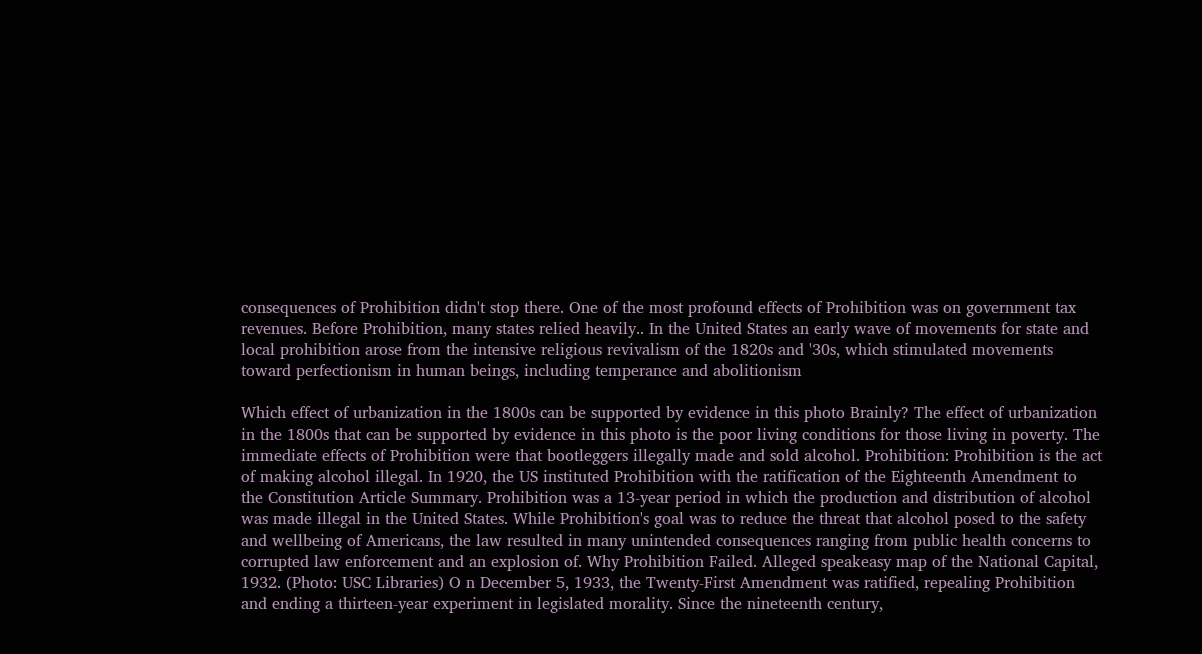consequences of Prohibition didn't stop there. One of the most profound effects of Prohibition was on government tax revenues. Before Prohibition, many states relied heavily.. In the United States an early wave of movements for state and local prohibition arose from the intensive religious revivalism of the 1820s and '30s, which stimulated movements toward perfectionism in human beings, including temperance and abolitionism

Which effect of urbanization in the 1800s can be supported by evidence in this photo Brainly? The effect of urbanization in the 1800s that can be supported by evidence in this photo is the poor living conditions for those living in poverty. The immediate effects of Prohibition were that bootleggers illegally made and sold alcohol. Prohibition: Prohibition is the act of making alcohol illegal. In 1920, the US instituted Prohibition with the ratification of the Eighteenth Amendment to the Constitution Article Summary. Prohibition was a 13-year period in which the production and distribution of alcohol was made illegal in the United States. While Prohibition's goal was to reduce the threat that alcohol posed to the safety and wellbeing of Americans, the law resulted in many unintended consequences ranging from public health concerns to corrupted law enforcement and an explosion of. Why Prohibition Failed. Alleged speakeasy map of the National Capital, 1932. (Photo: USC Libraries) O n December 5, 1933, the Twenty-First Amendment was ratified, repealing Prohibition and ending a thirteen-year experiment in legislated morality. Since the nineteenth century,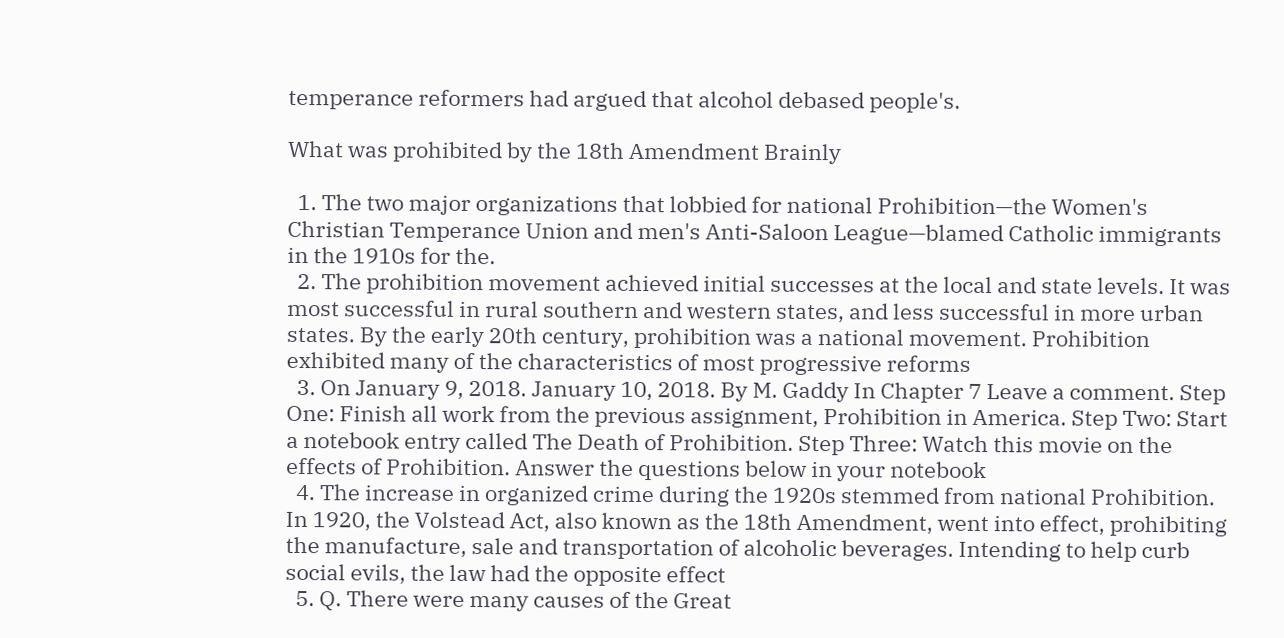temperance reformers had argued that alcohol debased people's.

What was prohibited by the 18th Amendment Brainly

  1. The two major organizations that lobbied for national Prohibition—the Women's Christian Temperance Union and men's Anti-Saloon League—blamed Catholic immigrants in the 1910s for the.
  2. The prohibition movement achieved initial successes at the local and state levels. It was most successful in rural southern and western states, and less successful in more urban states. By the early 20th century, prohibition was a national movement. Prohibition exhibited many of the characteristics of most progressive reforms
  3. On January 9, 2018. January 10, 2018. By M. Gaddy In Chapter 7 Leave a comment. Step One: Finish all work from the previous assignment, Prohibition in America. Step Two: Start a notebook entry called The Death of Prohibition. Step Three: Watch this movie on the effects of Prohibition. Answer the questions below in your notebook
  4. The increase in organized crime during the 1920s stemmed from national Prohibition. In 1920, the Volstead Act, also known as the 18th Amendment, went into effect, prohibiting the manufacture, sale and transportation of alcoholic beverages. Intending to help curb social evils, the law had the opposite effect
  5. Q. There were many causes of the Great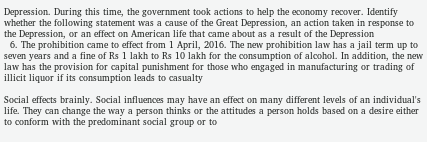Depression. During this time, the government took actions to help the economy recover. Identify whether the following statement was a cause of the Great Depression, an action taken in response to the Depression, or an effect on American life that came about as a result of the Depression
  6. The prohibition came to effect from 1 April, 2016. The new prohibition law has a jail term up to seven years and a fine of Rs 1 lakh to Rs 10 lakh for the consumption of alcohol. In addition, the new law has the provision for capital punishment for those who engaged in manufacturing or trading of illicit liquor if its consumption leads to casualty

Social effects brainly. Social influences may have an effect on many different levels of an individual's life. They can change the way a person thinks or the attitudes a person holds based on a desire either to conform with the predominant social group or to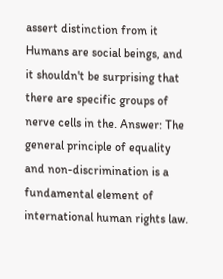assert distinction from it Humans are social beings, and it shouldn't be surprising that there are specific groups of nerve cells in the. Answer: The general principle of equality and non-discrimination is a fundamental element of international human rights law.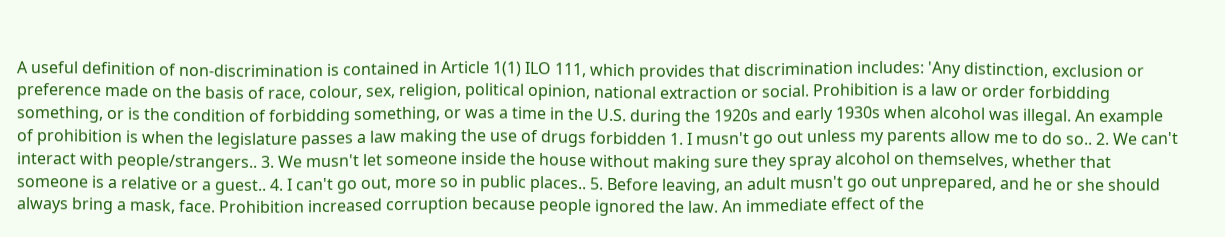A useful definition of non-discrimination is contained in Article 1(1) ILO 111, which provides that discrimination includes: 'Any distinction, exclusion or preference made on the basis of race, colour, sex, religion, political opinion, national extraction or social. Prohibition is a law or order forbidding something, or is the condition of forbidding something, or was a time in the U.S. during the 1920s and early 1930s when alcohol was illegal. An example of prohibition is when the legislature passes a law making the use of drugs forbidden 1. I musn't go out unless my parents allow me to do so.. 2. We can't interact with people/strangers.. 3. We musn't let someone inside the house without making sure they spray alcohol on themselves, whether that someone is a relative or a guest.. 4. I can't go out, more so in public places.. 5. Before leaving, an adult musn't go out unprepared, and he or she should always bring a mask, face. Prohibition increased corruption because people ignored the law. An immediate effect of the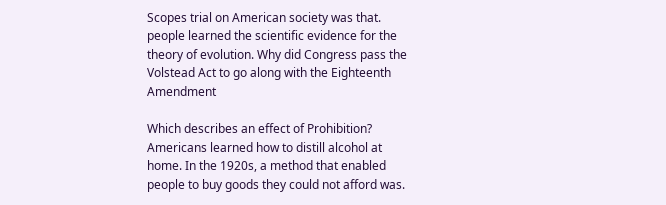Scopes trial on American society was that. people learned the scientific evidence for the theory of evolution. Why did Congress pass the Volstead Act to go along with the Eighteenth Amendment

Which describes an effect of Prohibition? Americans learned how to distill alcohol at home. In the 1920s, a method that enabled people to buy goods they could not afford was.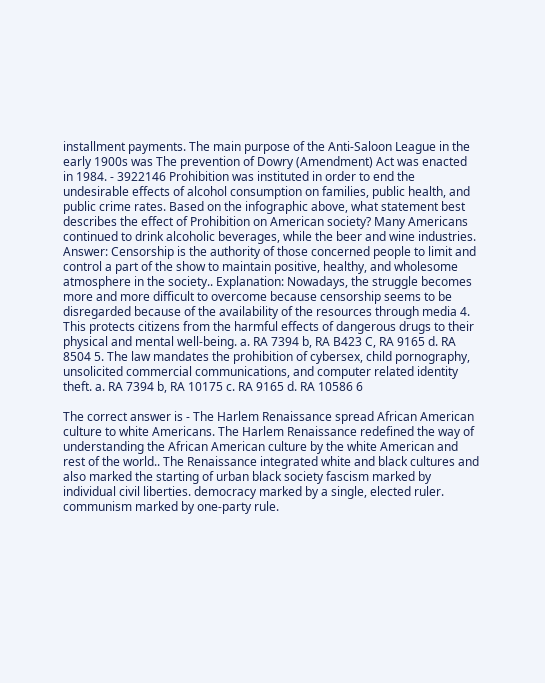installment payments. The main purpose of the Anti-Saloon League in the early 1900s was The prevention of Dowry (Amendment) Act was enacted in 1984. - 3922146 Prohibition was instituted in order to end the undesirable effects of alcohol consumption on families, public health, and public crime rates. Based on the infographic above, what statement best describes the effect of Prohibition on American society? Many Americans continued to drink alcoholic beverages, while the beer and wine industries. Answer: Censorship is the authority of those concerned people to limit and control a part of the show to maintain positive, healthy, and wholesome atmosphere in the society.. Explanation: Nowadays, the struggle becomes more and more difficult to overcome because censorship seems to be disregarded because of the availability of the resources through media 4. This protects citizens from the harmful effects of dangerous drugs to their physical and mental well-being. a. RA 7394 b, RA B423 C, RA 9165 d. RA 8504 5. The law mandates the prohibition of cybersex, child pornography, unsolicited commercial communications, and computer related identity theft. a. RA 7394 b, RA 10175 c. RA 9165 d. RA 10586 6

The correct answer is - The Harlem Renaissance spread African American culture to white Americans. The Harlem Renaissance redefined the way of understanding the African American culture by the white American and rest of the world.. The Renaissance integrated white and black cultures and also marked the starting of urban black society fascism marked by individual civil liberties. democracy marked by a single, elected ruler. communism marked by one-party rule.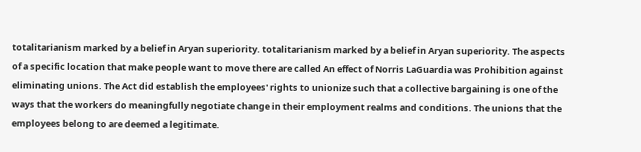totalitarianism marked by a belief in Aryan superiority. totalitarianism marked by a belief in Aryan superiority. The aspects of a specific location that make people want to move there are called An effect of Norris LaGuardia was Prohibition against eliminating unions. The Act did establish the employees' rights to unionize such that a collective bargaining is one of the ways that the workers do meaningfully negotiate change in their employment realms and conditions. The unions that the employees belong to are deemed a legitimate.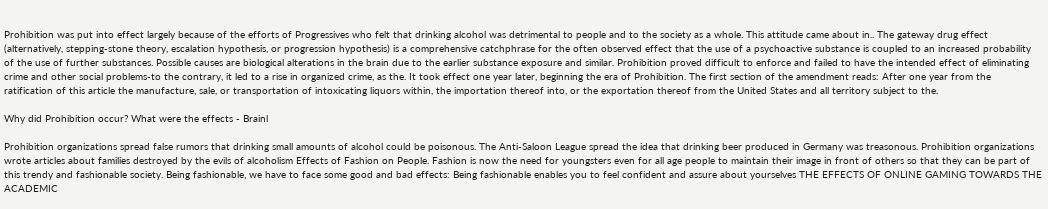Prohibition was put into effect largely because of the efforts of Progressives who felt that drinking alcohol was detrimental to people and to the society as a whole. This attitude came about in.. The gateway drug effect (alternatively, stepping-stone theory, escalation hypothesis, or progression hypothesis) is a comprehensive catchphrase for the often observed effect that the use of a psychoactive substance is coupled to an increased probability of the use of further substances. Possible causes are biological alterations in the brain due to the earlier substance exposure and similar. Prohibition proved difficult to enforce and failed to have the intended effect of eliminating crime and other social problems-to the contrary, it led to a rise in organized crime, as the. It took effect one year later, beginning the era of Prohibition. The first section of the amendment reads: After one year from the ratification of this article the manufacture, sale, or transportation of intoxicating liquors within, the importation thereof into, or the exportation thereof from the United States and all territory subject to the.

Why did Prohibition occur? What were the effects - Brainl

Prohibition organizations spread false rumors that drinking small amounts of alcohol could be poisonous. The Anti-Saloon League spread the idea that drinking beer produced in Germany was treasonous. Prohibition organizations wrote articles about families destroyed by the evils of alcoholism Effects of Fashion on People. Fashion is now the need for youngsters even for all age people to maintain their image in front of others so that they can be part of this trendy and fashionable society. Being fashionable, we have to face some good and bad effects: Being fashionable enables you to feel confident and assure about yourselves THE EFFECTS OF ONLINE GAMING TOWARDS THE ACADEMIC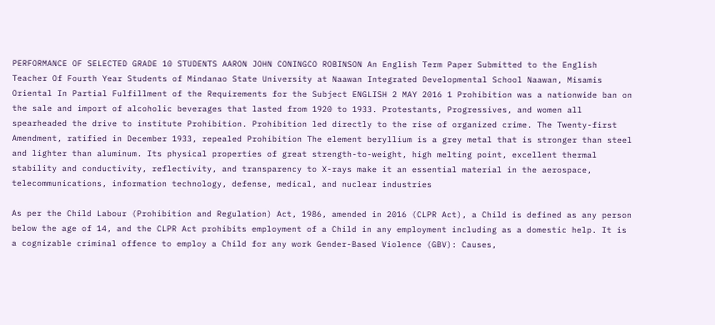PERFORMANCE OF SELECTED GRADE 10 STUDENTS AARON JOHN CONINGCO ROBINSON An English Term Paper Submitted to the English Teacher Of Fourth Year Students of Mindanao State University at Naawan Integrated Developmental School Naawan, Misamis Oriental In Partial Fulfillment of the Requirements for the Subject ENGLISH 2 MAY 2016 1 Prohibition was a nationwide ban on the sale and import of alcoholic beverages that lasted from 1920 to 1933. Protestants, Progressives, and women all spearheaded the drive to institute Prohibition. Prohibition led directly to the rise of organized crime. The Twenty-first Amendment, ratified in December 1933, repealed Prohibition The element beryllium is a grey metal that is stronger than steel and lighter than aluminum. Its physical properties of great strength-to-weight, high melting point, excellent thermal stability and conductivity, reflectivity, and transparency to X-rays make it an essential material in the aerospace, telecommunications, information technology, defense, medical, and nuclear industries

As per the Child Labour (Prohibition and Regulation) Act, 1986, amended in 2016 (CLPR Act), a Child is defined as any person below the age of 14, and the CLPR Act prohibits employment of a Child in any employment including as a domestic help. It is a cognizable criminal offence to employ a Child for any work Gender-Based Violence (GBV): Causes,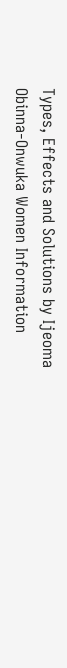Types, Effects and Solutions by Ijeoma Obinna-Onwuka Women Information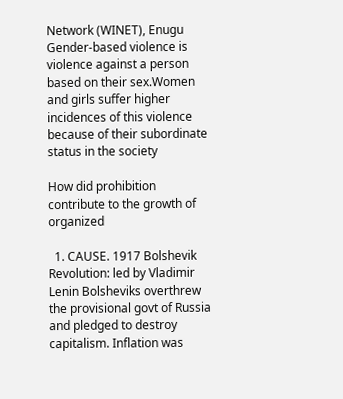Network (WINET), Enugu Gender-based violence is violence against a person based on their sex.Women and girls suffer higher incidences of this violence because of their subordinate status in the society

How did prohibition contribute to the growth of organized

  1. CAUSE. 1917 Bolshevik Revolution: led by Vladimir Lenin Bolsheviks overthrew the provisional govt of Russia and pledged to destroy capitalism. Inflation was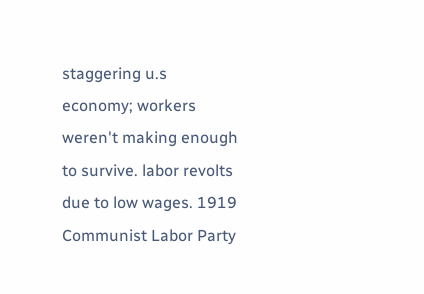staggering u.s economy; workers weren't making enough to survive. labor revolts due to low wages. 1919 Communist Labor Party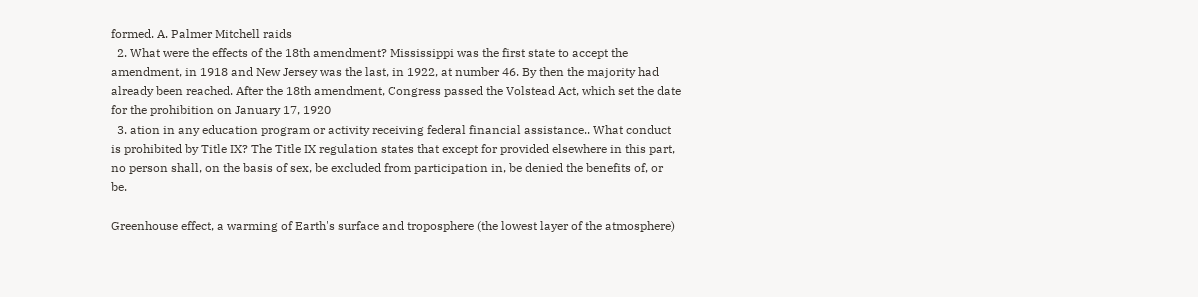formed. A. Palmer Mitchell raids
  2. What were the effects of the 18th amendment? Mississippi was the first state to accept the amendment, in 1918 and New Jersey was the last, in 1922, at number 46. By then the majority had already been reached. After the 18th amendment, Congress passed the Volstead Act, which set the date for the prohibition on January 17, 1920
  3. ation in any education program or activity receiving federal financial assistance.. What conduct is prohibited by Title IX? The Title IX regulation states that except for provided elsewhere in this part, no person shall, on the basis of sex, be excluded from participation in, be denied the benefits of, or be.

Greenhouse effect, a warming of Earth's surface and troposphere (the lowest layer of the atmosphere)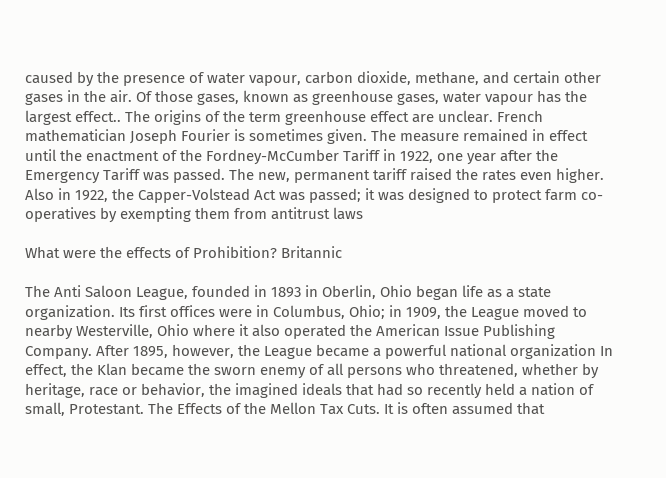caused by the presence of water vapour, carbon dioxide, methane, and certain other gases in the air. Of those gases, known as greenhouse gases, water vapour has the largest effect.. The origins of the term greenhouse effect are unclear. French mathematician Joseph Fourier is sometimes given. The measure remained in effect until the enactment of the Fordney-McCumber Tariff in 1922, one year after the Emergency Tariff was passed. The new, permanent tariff raised the rates even higher. Also in 1922, the Capper-Volstead Act was passed; it was designed to protect farm co-operatives by exempting them from antitrust laws

What were the effects of Prohibition? Britannic

The Anti Saloon League, founded in 1893 in Oberlin, Ohio began life as a state organization. Its first offices were in Columbus, Ohio; in 1909, the League moved to nearby Westerville, Ohio where it also operated the American Issue Publishing Company. After 1895, however, the League became a powerful national organization In effect, the Klan became the sworn enemy of all persons who threatened, whether by heritage, race or behavior, the imagined ideals that had so recently held a nation of small, Protestant. The Effects of the Mellon Tax Cuts. It is often assumed that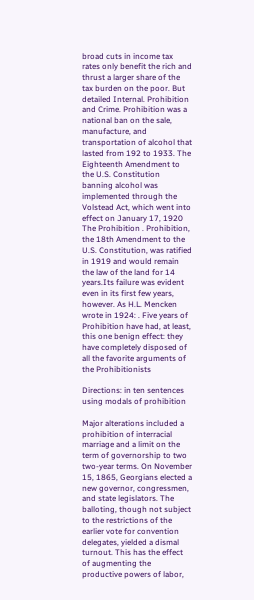broad cuts in income tax rates only benefit the rich and thrust a larger share of the tax burden on the poor. But detailed Internal. Prohibition and Crime. Prohibition was a national ban on the sale, manufacture, and transportation of alcohol that lasted from 192 to 1933. The Eighteenth Amendment to the U.S. Constitution banning alcohol was implemented through the Volstead Act, which went into effect on January 17, 1920 The Prohibition . Prohibition, the 18th Amendment to the U.S. Constitution, was ratified in 1919 and would remain the law of the land for 14 years.Its failure was evident even in its first few years, however. As H.L. Mencken wrote in 1924: . Five years of Prohibition have had, at least, this one benign effect: they have completely disposed of all the favorite arguments of the Prohibitionists

Directions: in ten sentences using modals of prohibition

Major alterations included a prohibition of interracial marriage and a limit on the term of governorship to two two-year terms. On November 15, 1865, Georgians elected a new governor, congressmen, and state legislators. The balloting, though not subject to the restrictions of the earlier vote for convention delegates, yielded a dismal turnout. This has the effect of augmenting the productive powers of labor,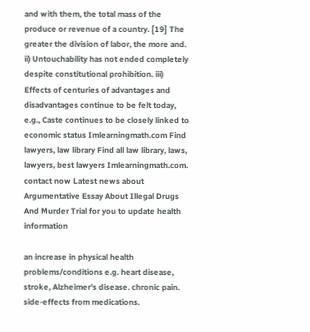and with them, the total mass of the produce or revenue of a country. [19] The greater the division of labor, the more and. ii) Untouchability has not ended completely despite constitutional prohibition. iii) Effects of centuries of advantages and disadvantages continue to be felt today, e.g., Caste continues to be closely linked to economic status Imlearningmath.com Find lawyers, law library Find all law library, laws, lawyers, best lawyers Imlearningmath.com. contact now Latest news about Argumentative Essay About Illegal Drugs And Murder Trial for you to update health information

an increase in physical health problems/conditions e.g. heart disease, stroke, Alzheimer's disease. chronic pain. side-effects from medications.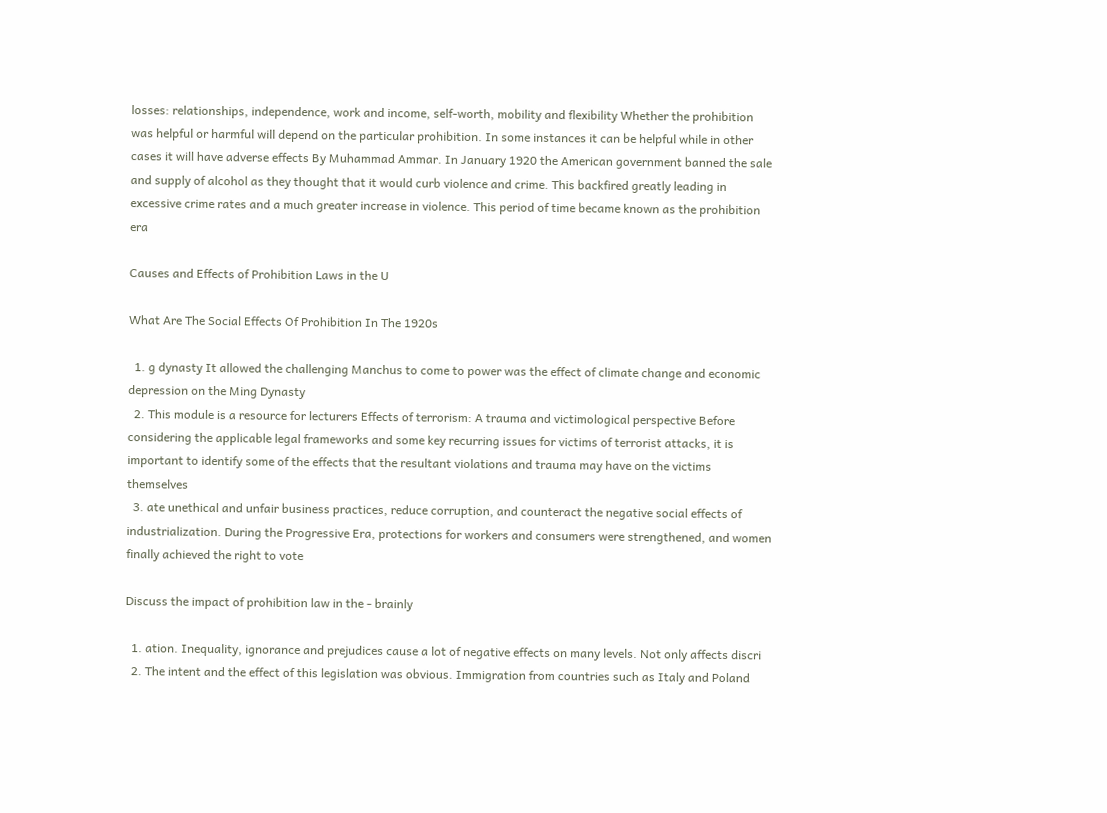losses: relationships, independence, work and income, self-worth, mobility and flexibility Whether the prohibition was helpful or harmful will depend on the particular prohibition. In some instances it can be helpful while in other cases it will have adverse effects By Muhammad Ammar. In January 1920 the American government banned the sale and supply of alcohol as they thought that it would curb violence and crime. This backfired greatly leading in excessive crime rates and a much greater increase in violence. This period of time became known as the prohibition era

Causes and Effects of Prohibition Laws in the U

What Are The Social Effects Of Prohibition In The 1920s

  1. g dynasty It allowed the challenging Manchus to come to power was the effect of climate change and economic depression on the Ming Dynasty
  2. This module is a resource for lecturers Effects of terrorism: A trauma and victimological perspective Before considering the applicable legal frameworks and some key recurring issues for victims of terrorist attacks, it is important to identify some of the effects that the resultant violations and trauma may have on the victims themselves
  3. ate unethical and unfair business practices, reduce corruption, and counteract the negative social effects of industrialization. During the Progressive Era, protections for workers and consumers were strengthened, and women finally achieved the right to vote

Discuss the impact of prohibition law in the - brainly

  1. ation. Inequality, ignorance and prejudices cause a lot of negative effects on many levels. Not only affects discri
  2. The intent and the effect of this legislation was obvious. Immigration from countries such as Italy and Poland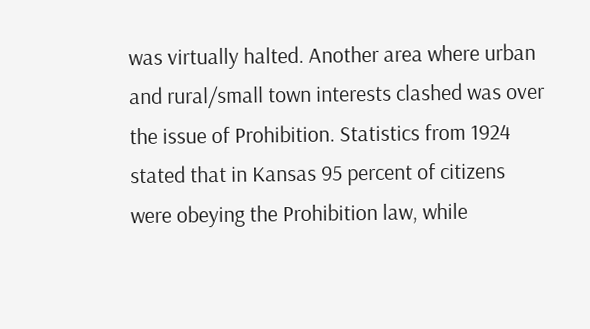was virtually halted. Another area where urban and rural/small town interests clashed was over the issue of Prohibition. Statistics from 1924 stated that in Kansas 95 percent of citizens were obeying the Prohibition law, while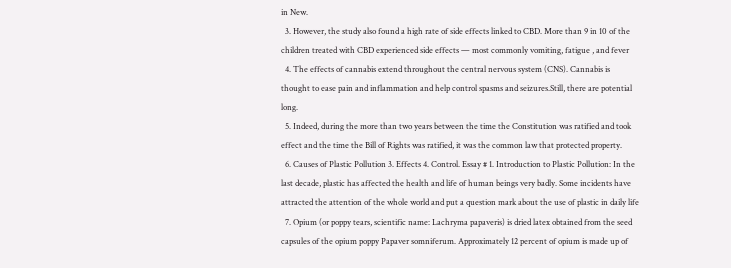in New.
  3. However, the study also found a high rate of side effects linked to CBD. More than 9 in 10 of the children treated with CBD experienced side effects — most commonly vomiting, fatigue , and fever
  4. The effects of cannabis extend throughout the central nervous system (CNS). Cannabis is thought to ease pain and inflammation and help control spasms and seizures.Still, there are potential long.
  5. Indeed, during the more than two years between the time the Constitution was ratified and took effect and the time the Bill of Rights was ratified, it was the common law that protected property.
  6. Causes of Plastic Pollution 3. Effects 4. Control. Essay # 1. Introduction to Plastic Pollution: In the last decade, plastic has affected the health and life of human beings very badly. Some incidents have attracted the attention of the whole world and put a question mark about the use of plastic in daily life
  7. Opium (or poppy tears, scientific name: Lachryma papaveris) is dried latex obtained from the seed capsules of the opium poppy Papaver somniferum. Approximately 12 percent of opium is made up of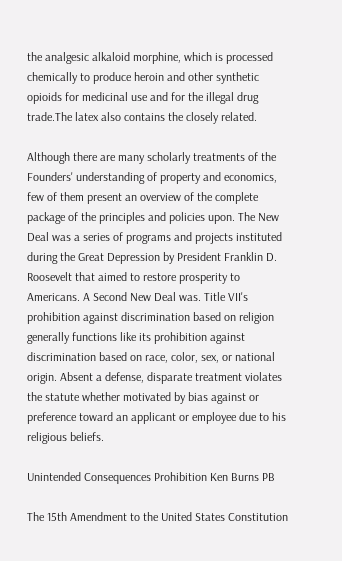the analgesic alkaloid morphine, which is processed chemically to produce heroin and other synthetic opioids for medicinal use and for the illegal drug trade.The latex also contains the closely related.

Although there are many scholarly treatments of the Founders' understanding of property and economics, few of them present an overview of the complete package of the principles and policies upon. The New Deal was a series of programs and projects instituted during the Great Depression by President Franklin D. Roosevelt that aimed to restore prosperity to Americans. A Second New Deal was. Title VII's prohibition against discrimination based on religion generally functions like its prohibition against discrimination based on race, color, sex, or national origin. Absent a defense, disparate treatment violates the statute whether motivated by bias against or preference toward an applicant or employee due to his religious beliefs.

Unintended Consequences Prohibition Ken Burns PB

The 15th Amendment to the United States Constitution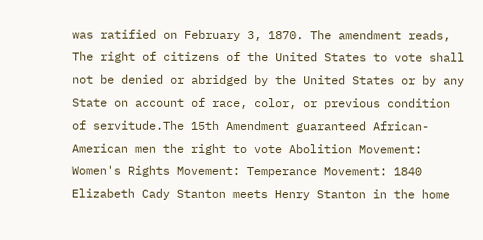was ratified on February 3, 1870. The amendment reads, The right of citizens of the United States to vote shall not be denied or abridged by the United States or by any State on account of race, color, or previous condition of servitude.The 15th Amendment guaranteed African-American men the right to vote Abolition Movement: Women's Rights Movement: Temperance Movement: 1840 Elizabeth Cady Stanton meets Henry Stanton in the home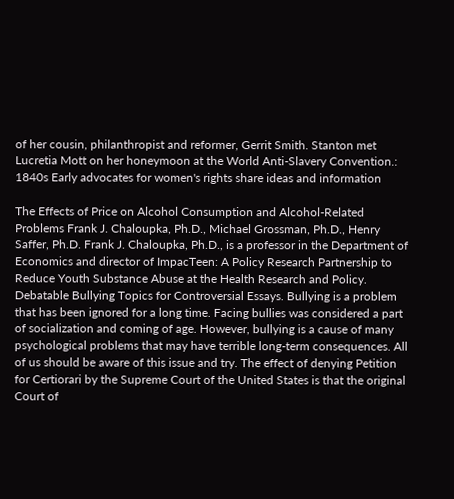of her cousin, philanthropist and reformer, Gerrit Smith. Stanton met Lucretia Mott on her honeymoon at the World Anti-Slavery Convention.: 1840s Early advocates for women's rights share ideas and information

The Effects of Price on Alcohol Consumption and Alcohol-Related Problems Frank J. Chaloupka, Ph.D., Michael Grossman, Ph.D., Henry Saffer, Ph.D. Frank J. Chaloupka, Ph.D., is a professor in the Department of Economics and director of ImpacTeen: A Policy Research Partnership to Reduce Youth Substance Abuse at the Health Research and Policy. Debatable Bullying Topics for Controversial Essays. Bullying is a problem that has been ignored for a long time. Facing bullies was considered a part of socialization and coming of age. However, bullying is a cause of many psychological problems that may have terrible long-term consequences. All of us should be aware of this issue and try. The effect of denying Petition for Certiorari by the Supreme Court of the United States is that the original Court of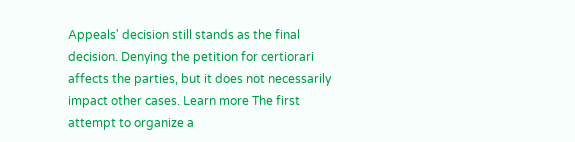Appeals' decision still stands as the final decision. Denying the petition for certiorari affects the parties, but it does not necessarily impact other cases. Learn more The first attempt to organize a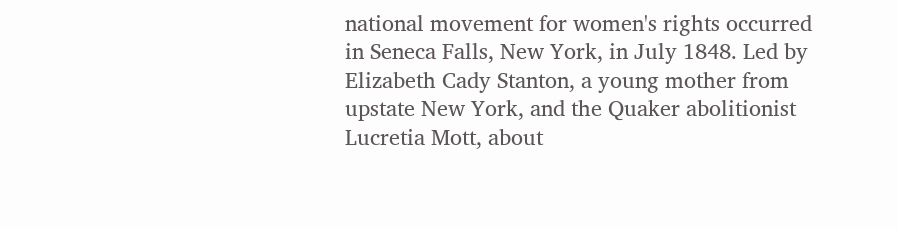national movement for women's rights occurred in Seneca Falls, New York, in July 1848. Led by Elizabeth Cady Stanton, a young mother from upstate New York, and the Quaker abolitionist Lucretia Mott, about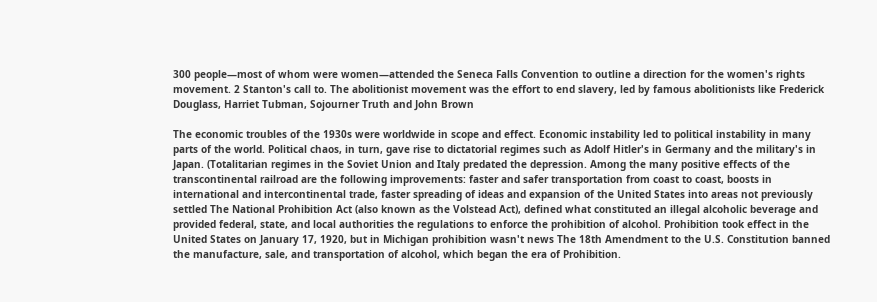300 people—most of whom were women—attended the Seneca Falls Convention to outline a direction for the women's rights movement. 2 Stanton's call to. The abolitionist movement was the effort to end slavery, led by famous abolitionists like Frederick Douglass, Harriet Tubman, Sojourner Truth and John Brown

The economic troubles of the 1930s were worldwide in scope and effect. Economic instability led to political instability in many parts of the world. Political chaos, in turn, gave rise to dictatorial regimes such as Adolf Hitler's in Germany and the military's in Japan. (Totalitarian regimes in the Soviet Union and Italy predated the depression. Among the many positive effects of the transcontinental railroad are the following improvements: faster and safer transportation from coast to coast, boosts in international and intercontinental trade, faster spreading of ideas and expansion of the United States into areas not previously settled The National Prohibition Act (also known as the Volstead Act), defined what constituted an illegal alcoholic beverage and provided federal, state, and local authorities the regulations to enforce the prohibition of alcohol. Prohibition took effect in the United States on January 17, 1920, but in Michigan prohibition wasn't news The 18th Amendment to the U.S. Constitution banned the manufacture, sale, and transportation of alcohol, which began the era of Prohibition.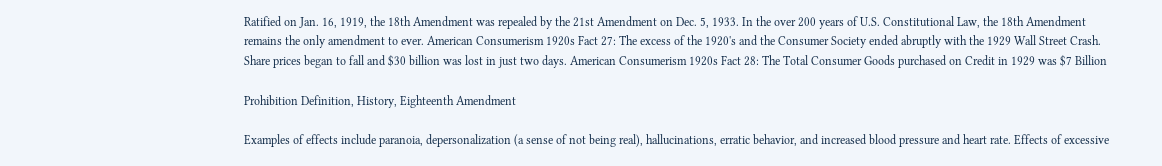Ratified on Jan. 16, 1919, the 18th Amendment was repealed by the 21st Amendment on Dec. 5, 1933. In the over 200 years of U.S. Constitutional Law, the 18th Amendment remains the only amendment to ever. American Consumerism 1920s Fact 27: The excess of the 1920's and the Consumer Society ended abruptly with the 1929 Wall Street Crash. Share prices began to fall and $30 billion was lost in just two days. American Consumerism 1920s Fact 28: The Total Consumer Goods purchased on Credit in 1929 was $7 Billion

Prohibition Definition, History, Eighteenth Amendment

Examples of effects include paranoia, depersonalization (a sense of not being real), hallucinations, erratic behavior, and increased blood pressure and heart rate. Effects of excessive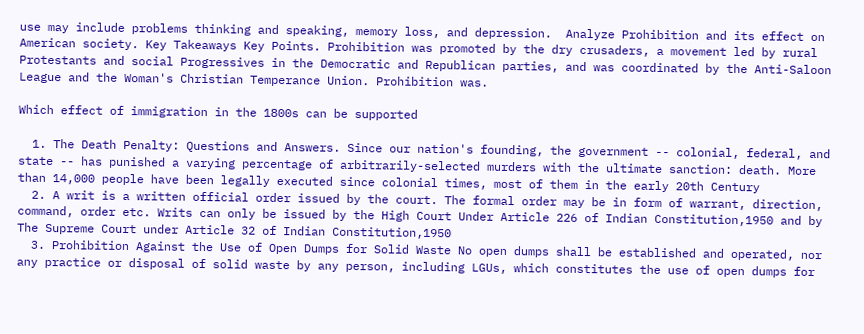use may include problems thinking and speaking, memory loss, and depression.  Analyze Prohibition and its effect on American society. Key Takeaways Key Points. Prohibition was promoted by the dry crusaders, a movement led by rural Protestants and social Progressives in the Democratic and Republican parties, and was coordinated by the Anti-Saloon League and the Woman's Christian Temperance Union. Prohibition was.

Which effect of immigration in the 1800s can be supported

  1. The Death Penalty: Questions and Answers. Since our nation's founding, the government -- colonial, federal, and state -- has punished a varying percentage of arbitrarily-selected murders with the ultimate sanction: death. More than 14,000 people have been legally executed since colonial times, most of them in the early 20th Century
  2. A writ is a written official order issued by the court. The formal order may be in form of warrant, direction, command, order etc. Writs can only be issued by the High Court Under Article 226 of Indian Constitution,1950 and by The Supreme Court under Article 32 of Indian Constitution,1950
  3. Prohibition Against the Use of Open Dumps for Solid Waste No open dumps shall be established and operated, nor any practice or disposal of solid waste by any person, including LGUs, which constitutes the use of open dumps for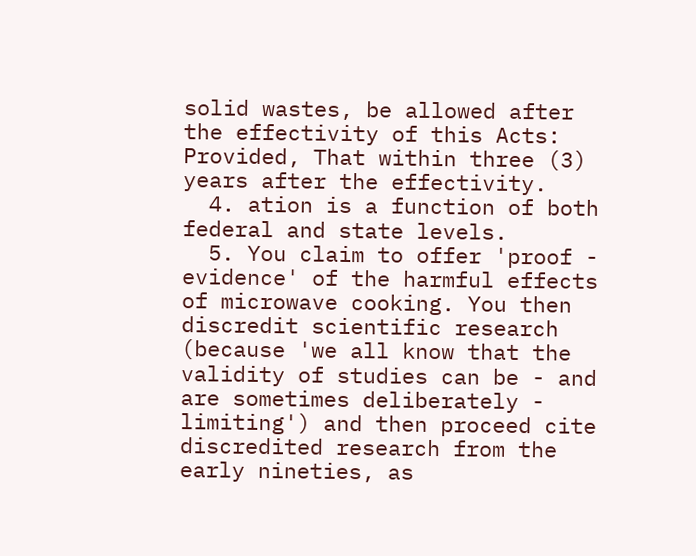solid wastes, be allowed after the effectivity of this Acts: Provided, That within three (3) years after the effectivity.
  4. ation is a function of both federal and state levels.
  5. You claim to offer 'proof - evidence' of the harmful effects of microwave cooking. You then discredit scientific research (because 'we all know that the validity of studies can be - and are sometimes deliberately - limiting') and then proceed cite discredited research from the early nineties, as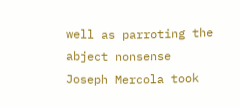well as parroting the abject nonsense Joseph Mercola took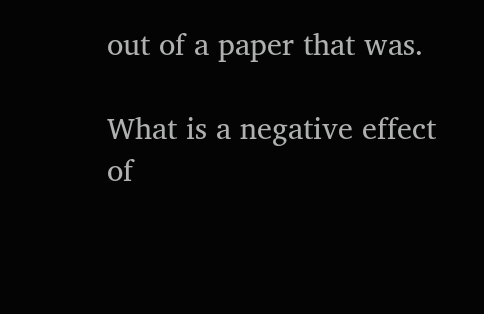out of a paper that was.

What is a negative effect of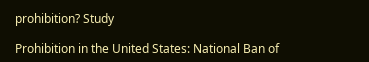prohibition? Study

Prohibition in the United States: National Ban of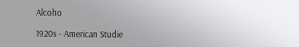Alcoho

1920s - American Studie